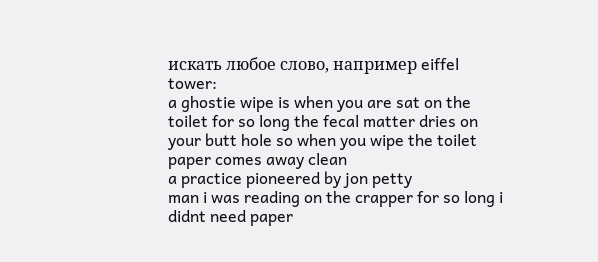искать любое слово, например eiffel tower:
a ghostie wipe is when you are sat on the toilet for so long the fecal matter dries on your butt hole so when you wipe the toilet paper comes away clean
a practice pioneered by jon petty
man i was reading on the crapper for so long i didnt need paper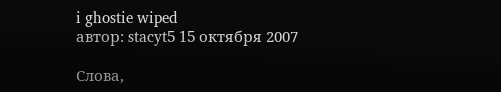i ghostie wiped
автор: stacyt5 15 октября 2007

Слова,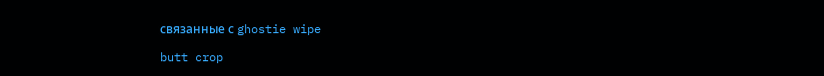связанные с ghostie wipe

butt crop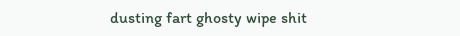dusting fart ghosty wipe shit